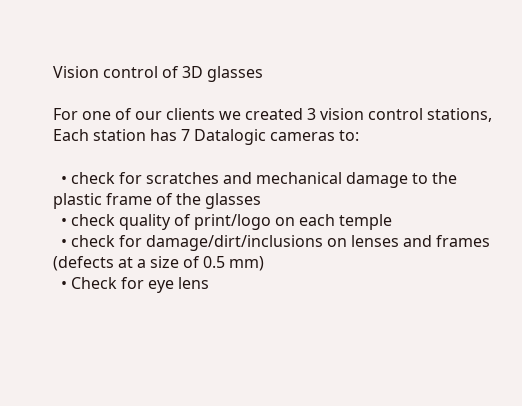Vision control of 3D glasses

For one of our clients we created 3 vision control stations, Each station has 7 Datalogic cameras to:

  • check for scratches and mechanical damage to the plastic frame of the glasses
  • check quality of print/logo on each temple
  • check for damage/dirt/inclusions on lenses and frames (defects at a size of 0.5 mm)
  • Check for eye lens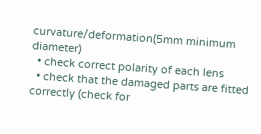curvature/deformation(5mm minimum diameter)
  • check correct polarity of each lens
  • check that the damaged parts are fitted correctly (check for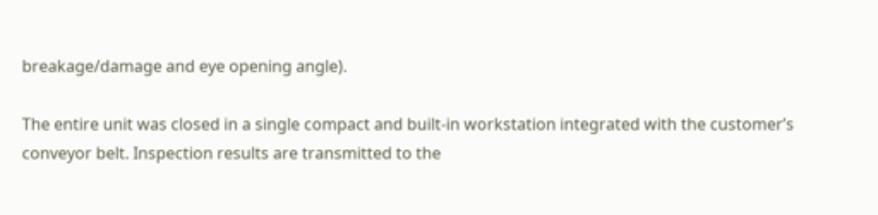breakage/damage and eye opening angle).

The entire unit was closed in a single compact and built-in workstation integrated with the customer’s conveyor belt. Inspection results are transmitted to the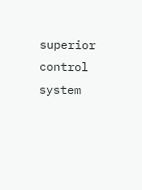superior control system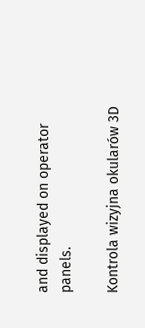and displayed on operator panels.

Kontrola wizyjna okularów 3D